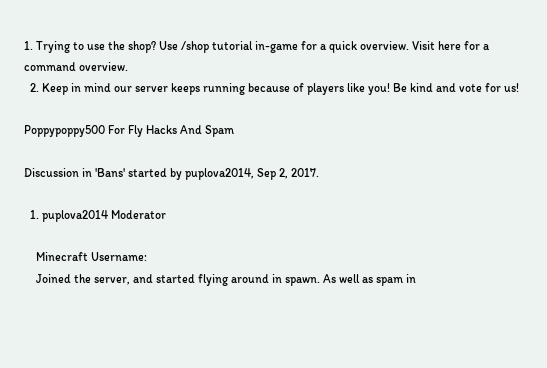1. Trying to use the shop? Use /shop tutorial in-game for a quick overview. Visit here for a command overview.
  2. Keep in mind our server keeps running because of players like you! Be kind and vote for us!

Poppypoppy500 For Fly Hacks And Spam

Discussion in 'Bans' started by puplova2014, Sep 2, 2017.

  1. puplova2014 Moderator

    Minecraft Username:
    Joined the server, and started flying around in spawn. As well as spam in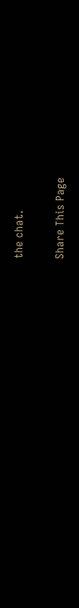the chat.

Share This Page